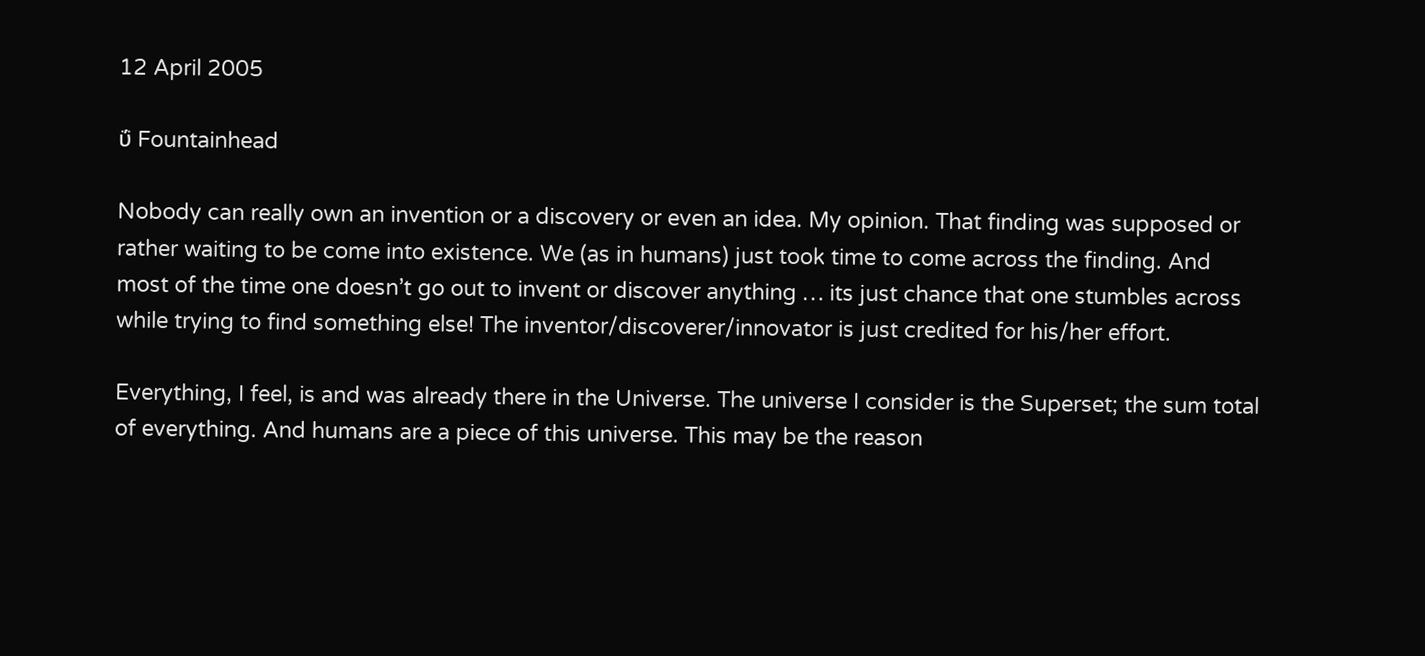12 April 2005

ΰ Fountainhead

Nobody can really own an invention or a discovery or even an idea. My opinion. That finding was supposed or rather waiting to be come into existence. We (as in humans) just took time to come across the finding. And most of the time one doesn’t go out to invent or discover anything … its just chance that one stumbles across while trying to find something else! The inventor/discoverer/innovator is just credited for his/her effort.

Everything, I feel, is and was already there in the Universe. The universe I consider is the Superset; the sum total of everything. And humans are a piece of this universe. This may be the reason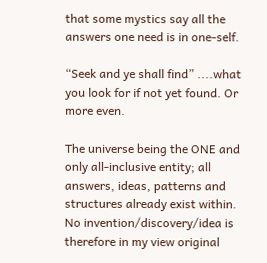that some mystics say all the answers one need is in one-self.

“Seek and ye shall find” ....what you look for if not yet found. Or more even.

The universe being the ONE and only all-inclusive entity; all answers, ideas, patterns and structures already exist within. No invention/discovery/idea is therefore in my view original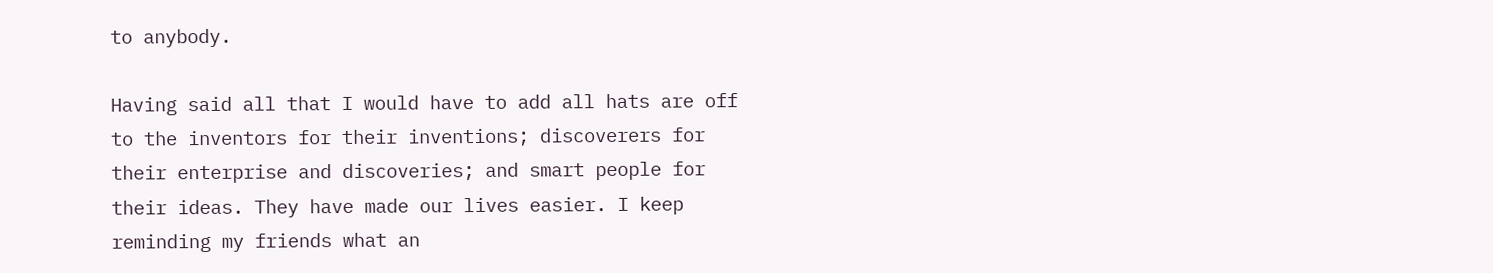to anybody.

Having said all that I would have to add all hats are off to the inventors for their inventions; discoverers for their enterprise and discoveries; and smart people for their ideas. They have made our lives easier. I keep reminding my friends what an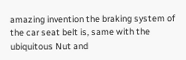amazing invention the braking system of the car seat belt is, same with the ubiquitous Nut and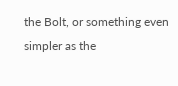the Bolt, or something even simpler as the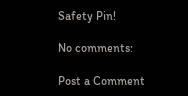Safety Pin!

No comments:

Post a Comment